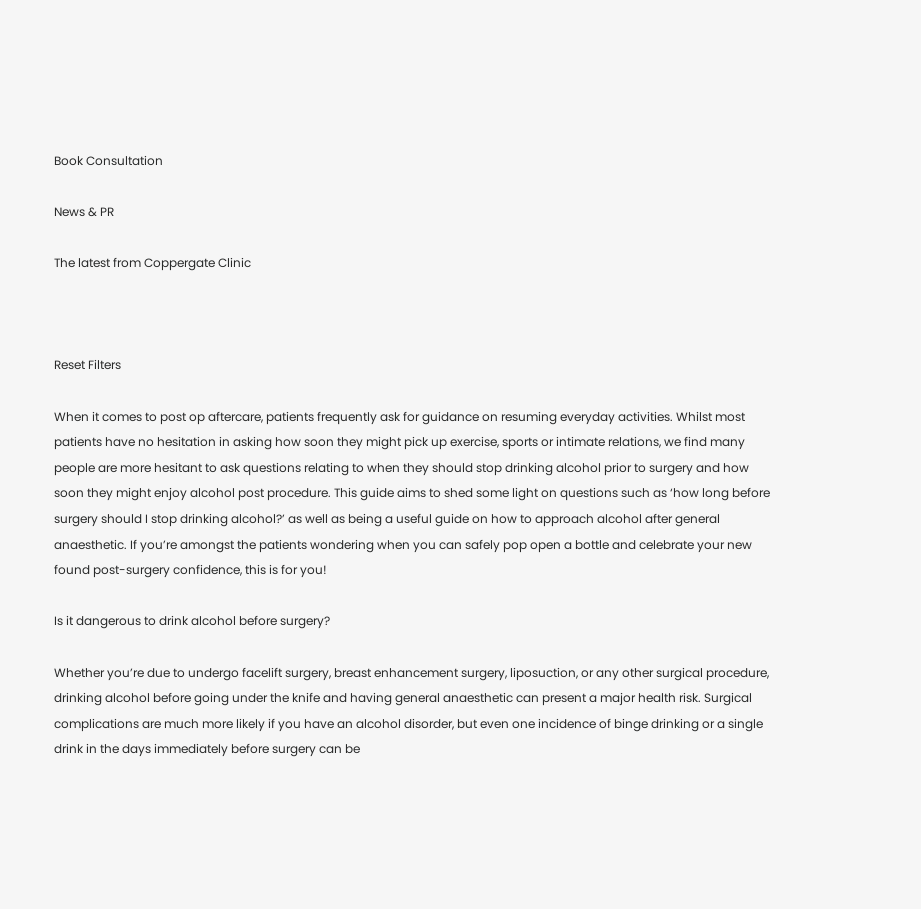Book Consultation

News & PR

The latest from Coppergate Clinic



Reset Filters

When it comes to post op aftercare, patients frequently ask for guidance on resuming everyday activities. Whilst most patients have no hesitation in asking how soon they might pick up exercise, sports or intimate relations, we find many people are more hesitant to ask questions relating to when they should stop drinking alcohol prior to surgery and how soon they might enjoy alcohol post procedure. This guide aims to shed some light on questions such as ‘how long before surgery should I stop drinking alcohol?’ as well as being a useful guide on how to approach alcohol after general anaesthetic. If you’re amongst the patients wondering when you can safely pop open a bottle and celebrate your new found post-surgery confidence, this is for you!

Is it dangerous to drink alcohol before surgery?

Whether you’re due to undergo facelift surgery, breast enhancement surgery, liposuction, or any other surgical procedure, drinking alcohol before going under the knife and having general anaesthetic can present a major health risk. Surgical complications are much more likely if you have an alcohol disorder, but even one incidence of binge drinking or a single drink in the days immediately before surgery can be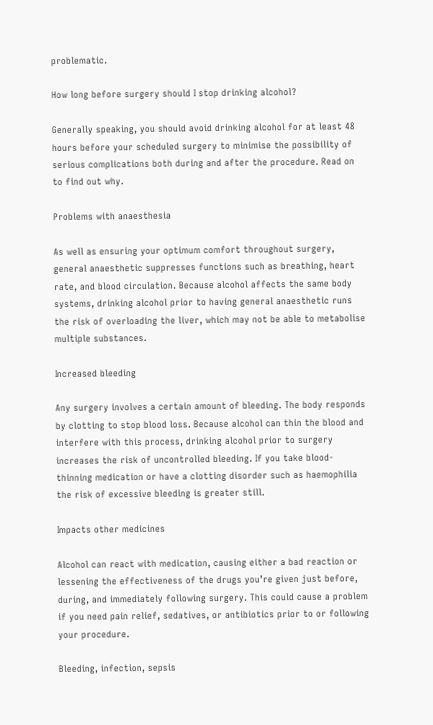problematic.

How long before surgery should I stop drinking alcohol?

Generally speaking, you should avoid drinking alcohol for at least 48 hours before your scheduled surgery to minimise the possibility of serious complications both during and after the procedure. Read on to find out why.

Problems with anaesthesia

As well as ensuring your optimum comfort throughout surgery, general anaesthetic suppresses functions such as breathing, heart rate, and blood circulation. Because alcohol affects the same body systems, drinking alcohol prior to having general anaesthetic runs the risk of overloading the liver, which may not be able to metabolise multiple substances.

Increased bleeding

Any surgery involves a certain amount of bleeding. The body responds by clotting to stop blood loss. Because alcohol can thin the blood and interfere with this process, drinking alcohol prior to surgery increases the risk of uncontrolled bleeding. If you take blood-thinning medication or have a clotting disorder such as haemophilia the risk of excessive bleeding is greater still.

Impacts other medicines

Alcohol can react with medication, causing either a bad reaction or lessening the effectiveness of the drugs you’re given just before, during, and immediately following surgery. This could cause a problem if you need pain relief, sedatives, or antibiotics prior to or following your procedure.

Bleeding, infection, sepsis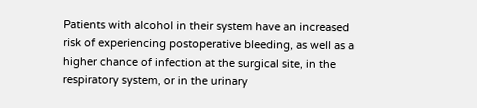Patients with alcohol in their system have an increased risk of experiencing postoperative bleeding, as well as a higher chance of infection at the surgical site, in the respiratory system, or in the urinary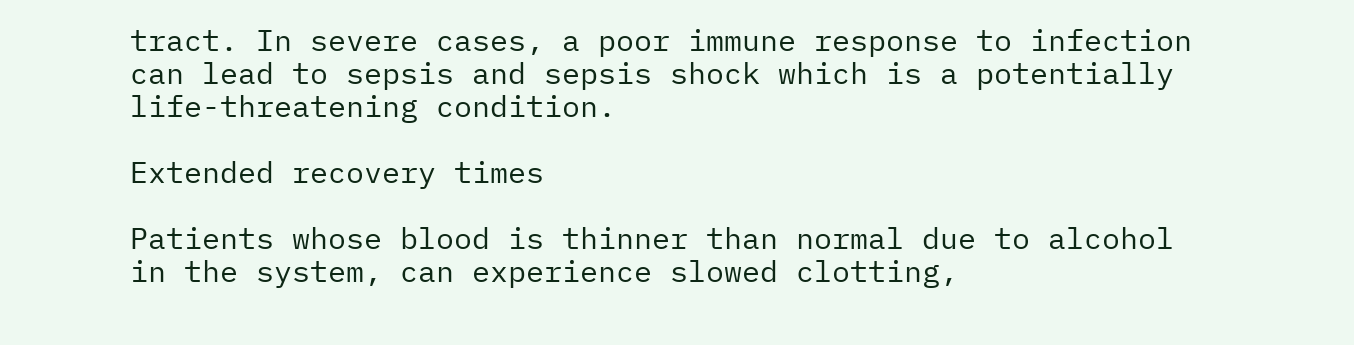tract. In severe cases, a poor immune response to infection can lead to sepsis and sepsis shock which is a potentially life-threatening condition.

Extended recovery times

Patients whose blood is thinner than normal due to alcohol in the system, can experience slowed clotting,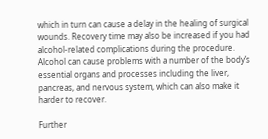which in turn can cause a delay in the healing of surgical wounds. Recovery time may also be increased if you had alcohol-related complications during the procedure. Alcohol can cause problems with a number of the body’s essential organs and processes including the liver, pancreas, and nervous system, which can also make it harder to recover.

Further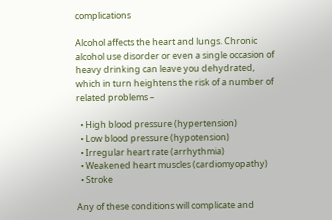complications

Alcohol affects the heart and lungs. Chronic alcohol use disorder or even a single occasion of heavy drinking can leave you dehydrated, which in turn heightens the risk of a number of related problems –

  • High blood pressure (hypertension)
  • Low blood pressure (hypotension)
  • Irregular heart rate (arrhythmia)
  • Weakened heart muscles (cardiomyopathy)
  • Stroke

Any of these conditions will complicate and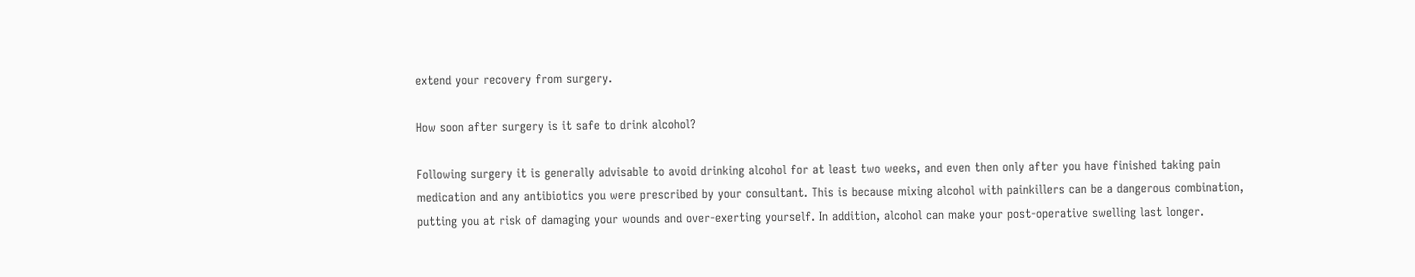extend your recovery from surgery.

How soon after surgery is it safe to drink alcohol?

Following surgery it is generally advisable to avoid drinking alcohol for at least two weeks, and even then only after you have finished taking pain medication and any antibiotics you were prescribed by your consultant. This is because mixing alcohol with painkillers can be a dangerous combination, putting you at risk of damaging your wounds and over-exerting yourself. In addition, alcohol can make your post-operative swelling last longer.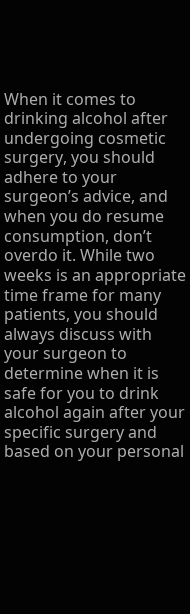When it comes to drinking alcohol after undergoing cosmetic surgery, you should adhere to your surgeon’s advice, and when you do resume consumption, don’t overdo it. While two weeks is an appropriate time frame for many patients, you should always discuss with your surgeon to determine when it is safe for you to drink alcohol again after your specific surgery and based on your personal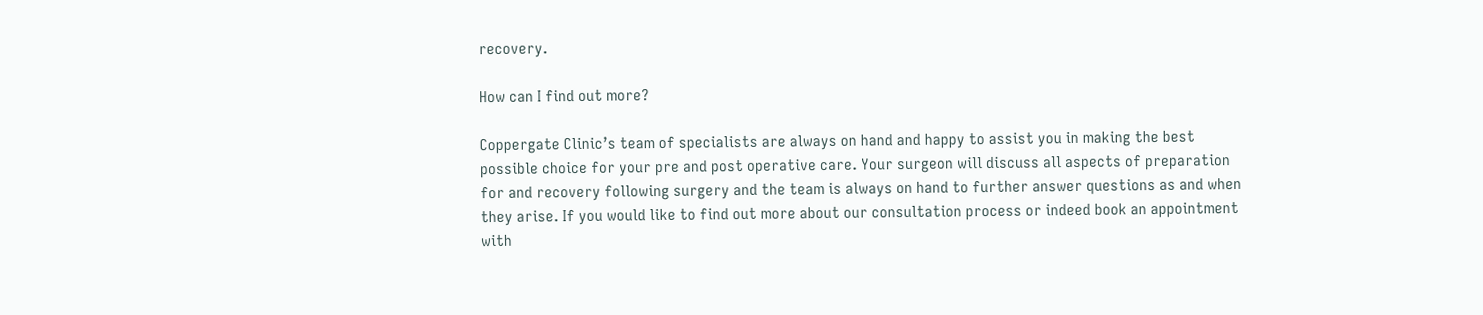recovery.

How can I find out more?

Coppergate Clinic’s team of specialists are always on hand and happy to assist you in making the best possible choice for your pre and post operative care. Your surgeon will discuss all aspects of preparation for and recovery following surgery and the team is always on hand to further answer questions as and when they arise. If you would like to find out more about our consultation process or indeed book an appointment with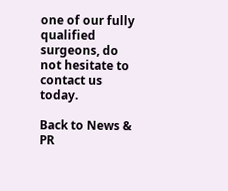one of our fully qualified surgeons, do not hesitate to contact us today.

Back to News & PR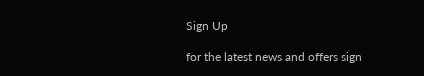Sign Up

for the latest news and offers sign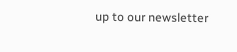up to our newsletter